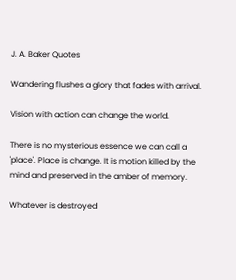J. A. Baker Quotes

Wandering flushes a glory that fades with arrival.

Vision with action can change the world.

There is no mysterious essence we can call a 'place'. Place is change. It is motion killed by the mind and preserved in the amber of memory.

Whatever is destroyed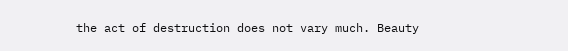the act of destruction does not vary much. Beauty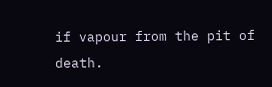if vapour from the pit of death.